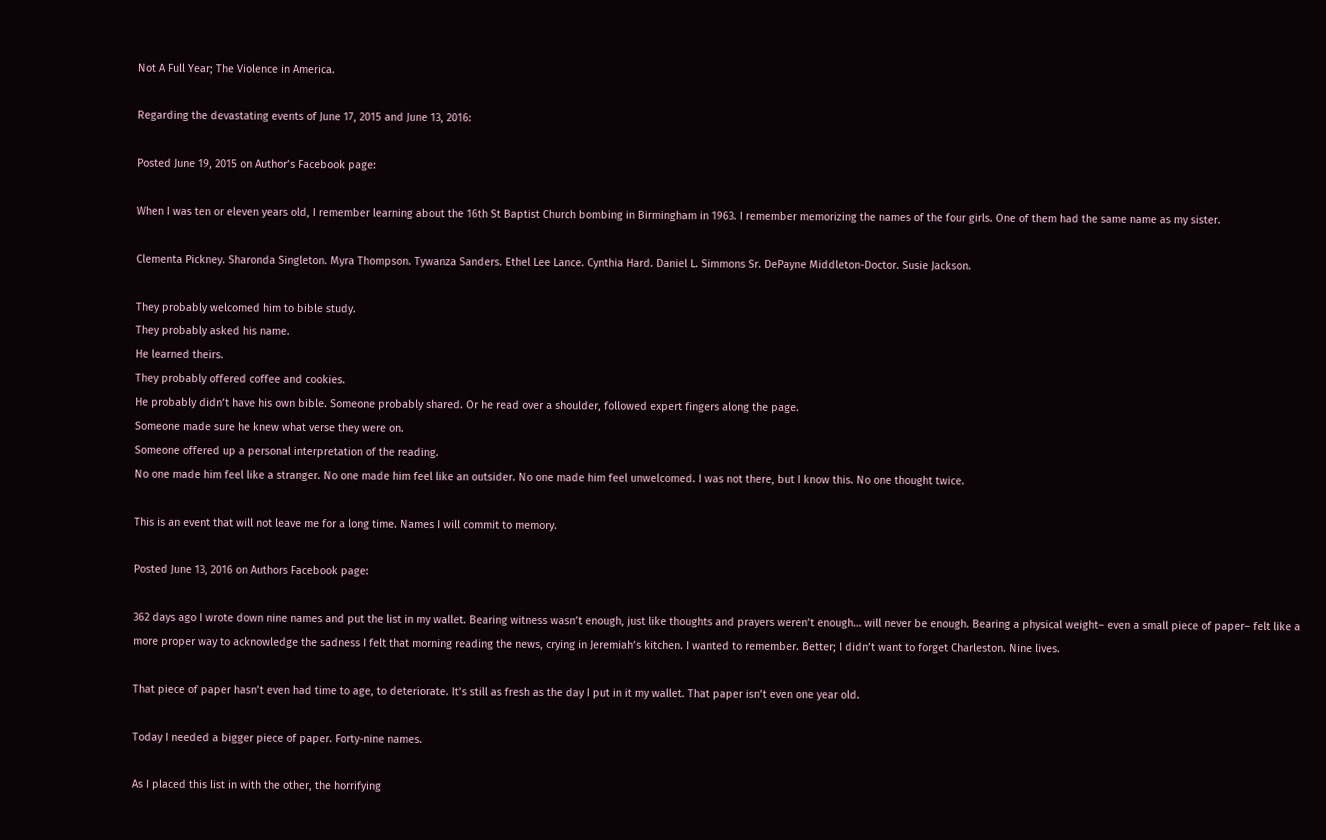Not A Full Year; The Violence in America.

Regarding the devastating events of June 17, 2015 and June 13, 2016:

Posted June 19, 2015 on Author’s Facebook page:

When I was ten or eleven years old, I remember learning about the 16th St Baptist Church bombing in Birmingham in 1963. I remember memorizing the names of the four girls. One of them had the same name as my sister.

Clementa Pickney. Sharonda Singleton. Myra Thompson. Tywanza Sanders. Ethel Lee Lance. Cynthia Hard. Daniel L. Simmons Sr. DePayne Middleton-Doctor. Susie Jackson.

They probably welcomed him to bible study.
They probably asked his name.
He learned theirs.
They probably offered coffee and cookies.
He probably didn’t have his own bible. Someone probably shared. Or he read over a shoulder, followed expert fingers along the page.
Someone made sure he knew what verse they were on.
Someone offered up a personal interpretation of the reading.
No one made him feel like a stranger. No one made him feel like an outsider. No one made him feel unwelcomed. I was not there, but I know this. No one thought twice.

This is an event that will not leave me for a long time. Names I will commit to memory.

Posted June 13, 2016 on Authors Facebook page:

362 days ago I wrote down nine names and put the list in my wallet. Bearing witness wasn’t enough, just like thoughts and prayers weren’t enough… will never be enough. Bearing a physical weight– even a small piece of paper– felt like a more proper way to acknowledge the sadness I felt that morning reading the news, crying in Jeremiah’s kitchen. I wanted to remember. Better; I didn’t want to forget Charleston. Nine lives.

That piece of paper hasn’t even had time to age, to deteriorate. It’s still as fresh as the day I put in it my wallet. That paper isn’t even one year old.

Today I needed a bigger piece of paper. Forty-nine names.

As I placed this list in with the other, the horrifying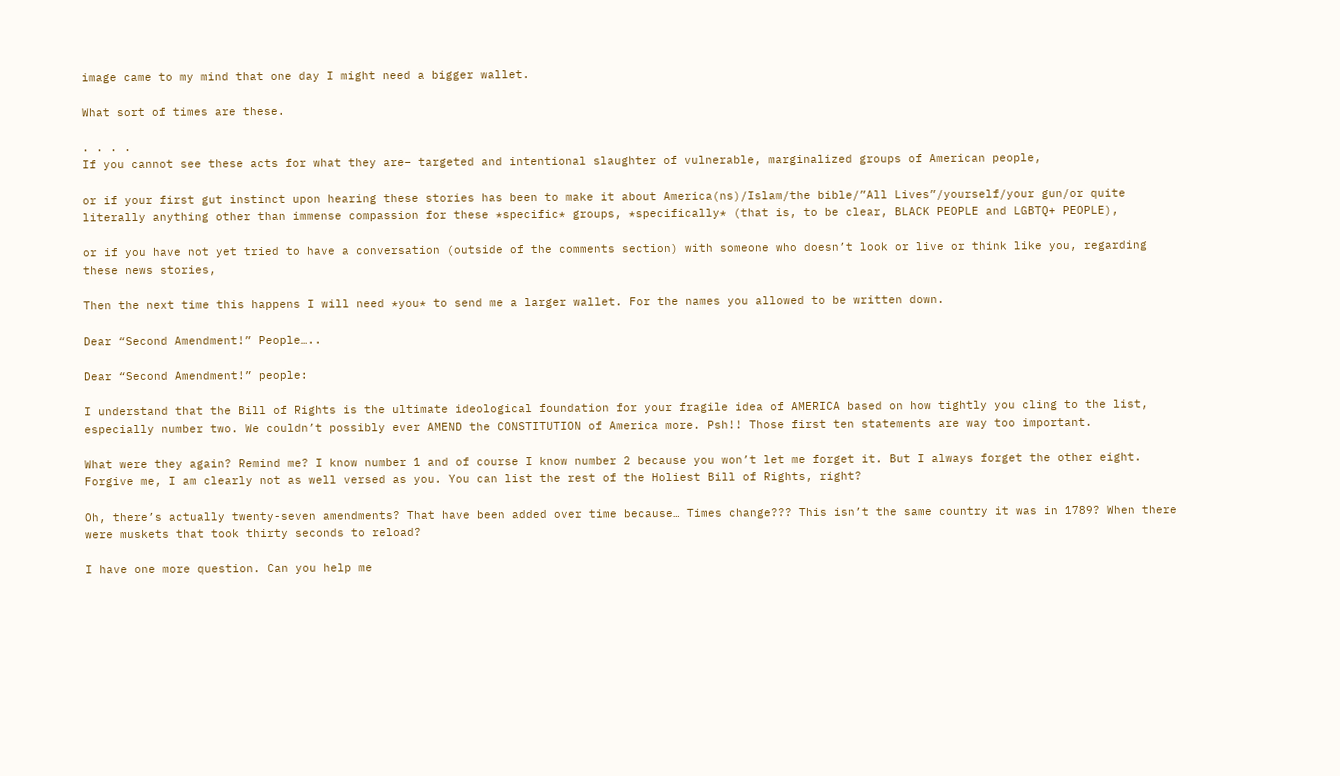image came to my mind that one day I might need a bigger wallet.

What sort of times are these.

. . . .
If you cannot see these acts for what they are– targeted and intentional slaughter of vulnerable, marginalized groups of American people,

or if your first gut instinct upon hearing these stories has been to make it about America(ns)/Islam/the bible/”All Lives”/yourself/your gun/or quite literally anything other than immense compassion for these *specific* groups, *specifically* (that is, to be clear, BLACK PEOPLE and LGBTQ+ PEOPLE),

or if you have not yet tried to have a conversation (outside of the comments section) with someone who doesn’t look or live or think like you, regarding these news stories,

Then the next time this happens I will need *you* to send me a larger wallet. For the names you allowed to be written down.

Dear “Second Amendment!” People…..

Dear “Second Amendment!” people:

I understand that the Bill of Rights is the ultimate ideological foundation for your fragile idea of AMERICA based on how tightly you cling to the list, especially number two. We couldn’t possibly ever AMEND the CONSTITUTION of America more. Psh!! Those first ten statements are way too important.

What were they again? Remind me? I know number 1 and of course I know number 2 because you won’t let me forget it. But I always forget the other eight. Forgive me, I am clearly not as well versed as you. You can list the rest of the Holiest Bill of Rights, right?

Oh, there’s actually twenty-seven amendments? That have been added over time because… Times change??? This isn’t the same country it was in 1789? When there were muskets that took thirty seconds to reload?

I have one more question. Can you help me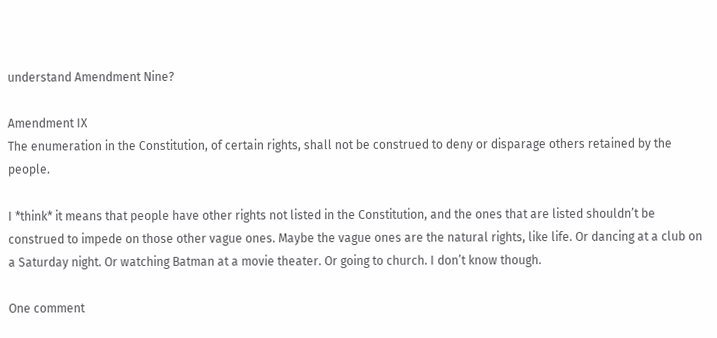understand Amendment Nine?

Amendment IX
The enumeration in the Constitution, of certain rights, shall not be construed to deny or disparage others retained by the people.

I *think* it means that people have other rights not listed in the Constitution, and the ones that are listed shouldn’t be construed to impede on those other vague ones. Maybe the vague ones are the natural rights, like life. Or dancing at a club on a Saturday night. Or watching Batman at a movie theater. Or going to church. I don’t know though.

One comment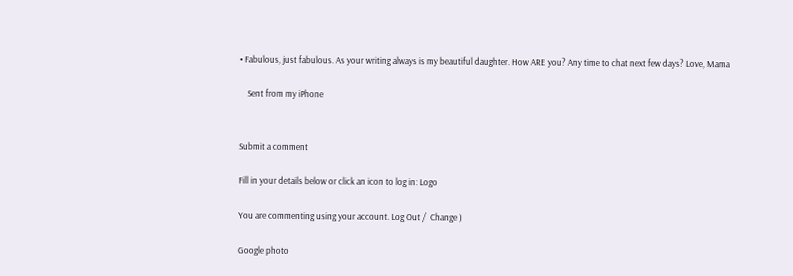• Fabulous, just fabulous. As your writing always is my beautiful daughter. How ARE you? Any time to chat next few days? Love, Mama

    Sent from my iPhone


Submit a comment

Fill in your details below or click an icon to log in: Logo

You are commenting using your account. Log Out /  Change )

Google photo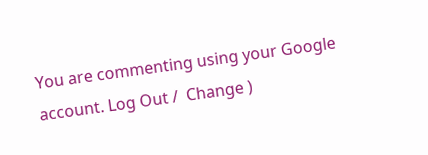You are commenting using your Google account. Log Out /  Change )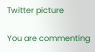Twitter picture

You are commenting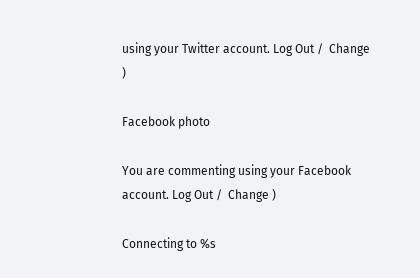using your Twitter account. Log Out /  Change )

Facebook photo

You are commenting using your Facebook account. Log Out /  Change )

Connecting to %s